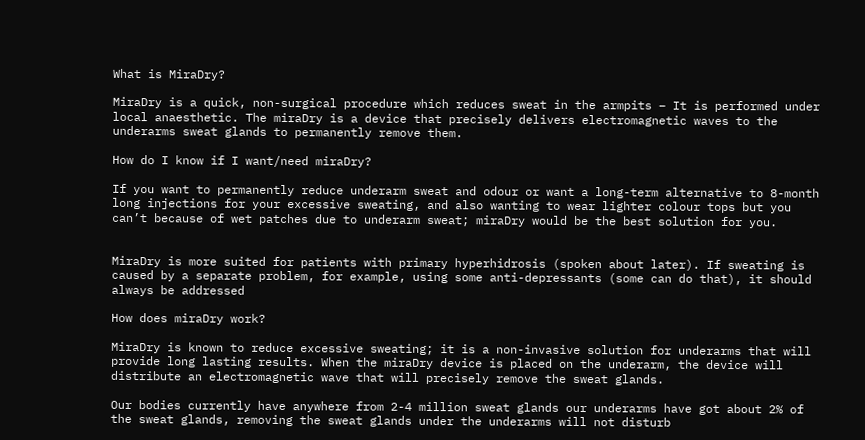What is MiraDry?

MiraDry is a quick, non-surgical procedure which reduces sweat in the armpits – It is performed under local anaesthetic. The miraDry is a device that precisely delivers electromagnetic waves to the underarms sweat glands to permanently remove them.

How do I know if I want/need miraDry?

If you want to permanently reduce underarm sweat and odour or want a long-term alternative to 8-month long injections for your excessive sweating, and also wanting to wear lighter colour tops but you can’t because of wet patches due to underarm sweat; miraDry would be the best solution for you.


MiraDry is more suited for patients with primary hyperhidrosis (spoken about later). If sweating is caused by a separate problem, for example, using some anti-depressants (some can do that), it should always be addressed

How does miraDry work?

MiraDry is known to reduce excessive sweating; it is a non-invasive solution for underarms that will provide long lasting results. When the miraDry device is placed on the underarm, the device will distribute an electromagnetic wave that will precisely remove the sweat glands.

Our bodies currently have anywhere from 2-4 million sweat glands our underarms have got about 2% of the sweat glands, removing the sweat glands under the underarms will not disturb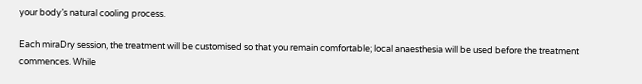your body’s natural cooling process.

Each miraDry session, the treatment will be customised so that you remain comfortable; local anaesthesia will be used before the treatment commences. While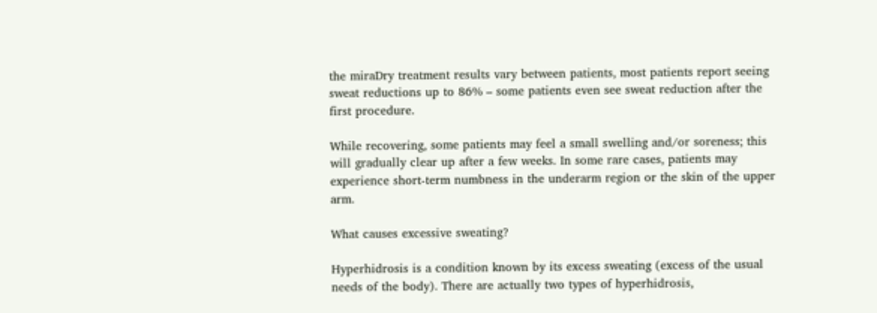the miraDry treatment results vary between patients, most patients report seeing sweat reductions up to 86% – some patients even see sweat reduction after the first procedure.

While recovering, some patients may feel a small swelling and/or soreness; this will gradually clear up after a few weeks. In some rare cases, patients may experience short-term numbness in the underarm region or the skin of the upper arm.

What causes excessive sweating?

Hyperhidrosis is a condition known by its excess sweating (excess of the usual needs of the body). There are actually two types of hyperhidrosis,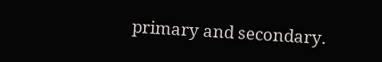primary and secondary.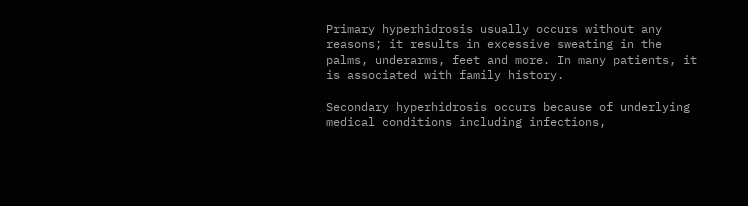Primary hyperhidrosis usually occurs without any reasons; it results in excessive sweating in the palms, underarms, feet and more. In many patients, it is associated with family history.

Secondary hyperhidrosis occurs because of underlying medical conditions including infections,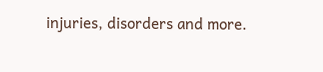injuries, disorders and more.